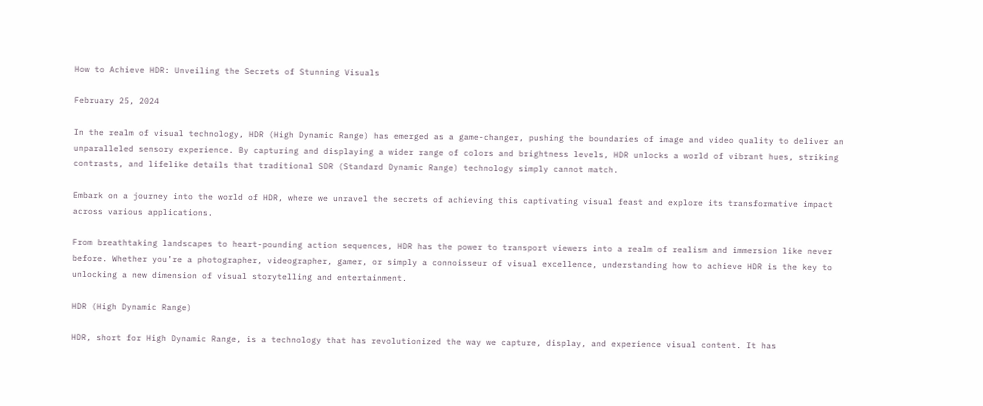How to Achieve HDR: Unveiling the Secrets of Stunning Visuals

February 25, 2024

In the realm of visual technology, HDR (High Dynamic Range) has emerged as a game-changer, pushing the boundaries of image and video quality to deliver an unparalleled sensory experience. By capturing and displaying a wider range of colors and brightness levels, HDR unlocks a world of vibrant hues, striking contrasts, and lifelike details that traditional SDR (Standard Dynamic Range) technology simply cannot match.

Embark on a journey into the world of HDR, where we unravel the secrets of achieving this captivating visual feast and explore its transformative impact across various applications.

From breathtaking landscapes to heart-pounding action sequences, HDR has the power to transport viewers into a realm of realism and immersion like never before. Whether you’re a photographer, videographer, gamer, or simply a connoisseur of visual excellence, understanding how to achieve HDR is the key to unlocking a new dimension of visual storytelling and entertainment.

HDR (High Dynamic Range)

HDR, short for High Dynamic Range, is a technology that has revolutionized the way we capture, display, and experience visual content. It has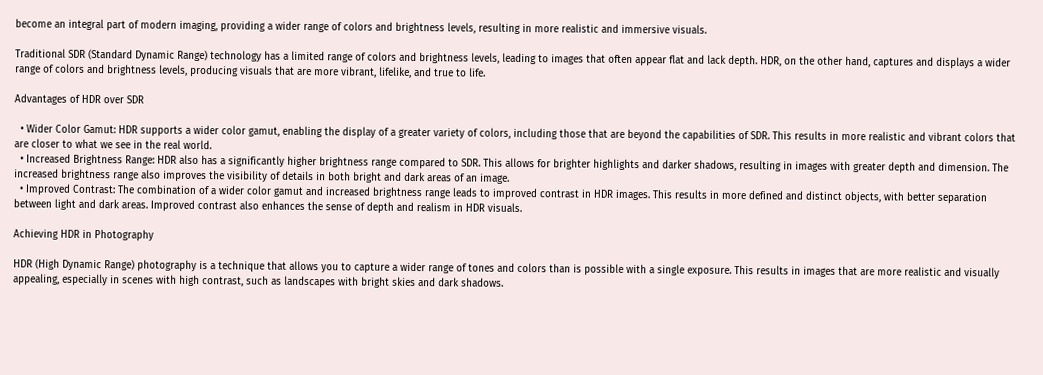become an integral part of modern imaging, providing a wider range of colors and brightness levels, resulting in more realistic and immersive visuals.

Traditional SDR (Standard Dynamic Range) technology has a limited range of colors and brightness levels, leading to images that often appear flat and lack depth. HDR, on the other hand, captures and displays a wider range of colors and brightness levels, producing visuals that are more vibrant, lifelike, and true to life.

Advantages of HDR over SDR

  • Wider Color Gamut: HDR supports a wider color gamut, enabling the display of a greater variety of colors, including those that are beyond the capabilities of SDR. This results in more realistic and vibrant colors that are closer to what we see in the real world.
  • Increased Brightness Range: HDR also has a significantly higher brightness range compared to SDR. This allows for brighter highlights and darker shadows, resulting in images with greater depth and dimension. The increased brightness range also improves the visibility of details in both bright and dark areas of an image.
  • Improved Contrast: The combination of a wider color gamut and increased brightness range leads to improved contrast in HDR images. This results in more defined and distinct objects, with better separation between light and dark areas. Improved contrast also enhances the sense of depth and realism in HDR visuals.

Achieving HDR in Photography

HDR (High Dynamic Range) photography is a technique that allows you to capture a wider range of tones and colors than is possible with a single exposure. This results in images that are more realistic and visually appealing, especially in scenes with high contrast, such as landscapes with bright skies and dark shadows.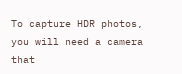To capture HDR photos, you will need a camera that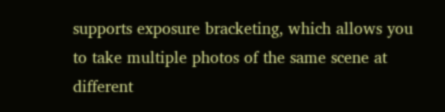supports exposure bracketing, which allows you to take multiple photos of the same scene at different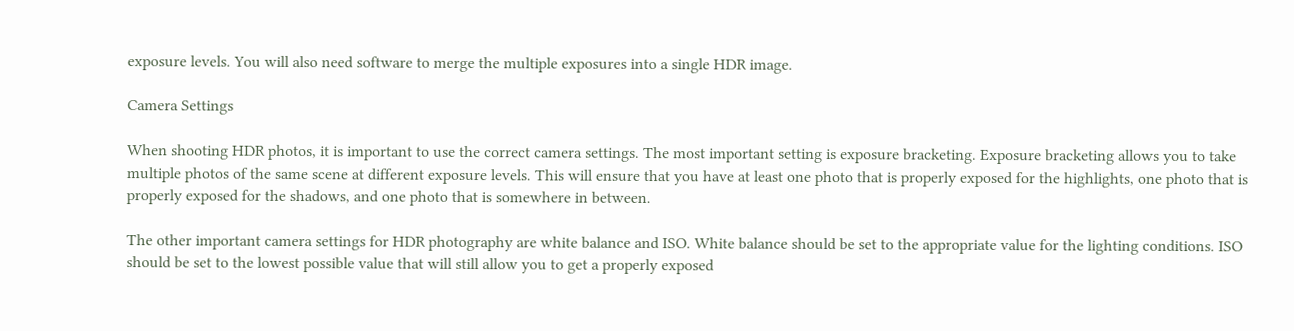exposure levels. You will also need software to merge the multiple exposures into a single HDR image.

Camera Settings

When shooting HDR photos, it is important to use the correct camera settings. The most important setting is exposure bracketing. Exposure bracketing allows you to take multiple photos of the same scene at different exposure levels. This will ensure that you have at least one photo that is properly exposed for the highlights, one photo that is properly exposed for the shadows, and one photo that is somewhere in between.

The other important camera settings for HDR photography are white balance and ISO. White balance should be set to the appropriate value for the lighting conditions. ISO should be set to the lowest possible value that will still allow you to get a properly exposed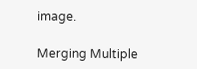image.

Merging Multiple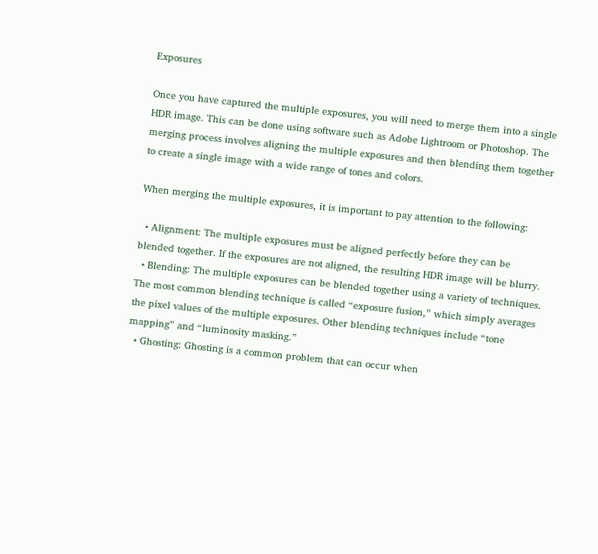Exposures

Once you have captured the multiple exposures, you will need to merge them into a single HDR image. This can be done using software such as Adobe Lightroom or Photoshop. The merging process involves aligning the multiple exposures and then blending them together to create a single image with a wide range of tones and colors.

When merging the multiple exposures, it is important to pay attention to the following:

  • Alignment: The multiple exposures must be aligned perfectly before they can be blended together. If the exposures are not aligned, the resulting HDR image will be blurry.
  • Blending: The multiple exposures can be blended together using a variety of techniques. The most common blending technique is called “exposure fusion,” which simply averages the pixel values of the multiple exposures. Other blending techniques include “tone mapping” and “luminosity masking.”
  • Ghosting: Ghosting is a common problem that can occur when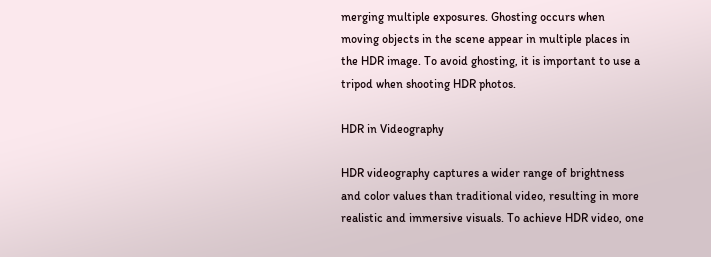merging multiple exposures. Ghosting occurs when moving objects in the scene appear in multiple places in the HDR image. To avoid ghosting, it is important to use a tripod when shooting HDR photos.

HDR in Videography

HDR videography captures a wider range of brightness and color values than traditional video, resulting in more realistic and immersive visuals. To achieve HDR video, one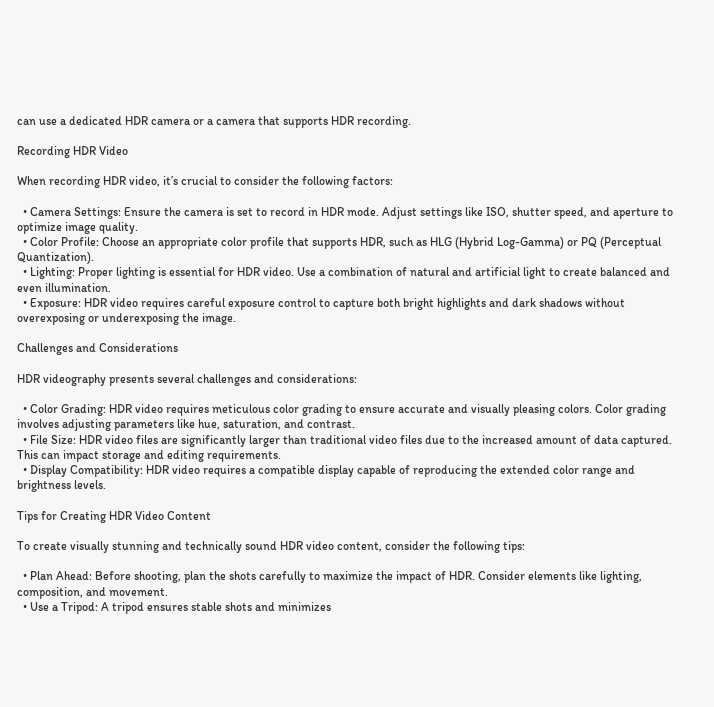can use a dedicated HDR camera or a camera that supports HDR recording.

Recording HDR Video

When recording HDR video, it’s crucial to consider the following factors:

  • Camera Settings: Ensure the camera is set to record in HDR mode. Adjust settings like ISO, shutter speed, and aperture to optimize image quality.
  • Color Profile: Choose an appropriate color profile that supports HDR, such as HLG (Hybrid Log-Gamma) or PQ (Perceptual Quantization).
  • Lighting: Proper lighting is essential for HDR video. Use a combination of natural and artificial light to create balanced and even illumination.
  • Exposure: HDR video requires careful exposure control to capture both bright highlights and dark shadows without overexposing or underexposing the image.

Challenges and Considerations

HDR videography presents several challenges and considerations:

  • Color Grading: HDR video requires meticulous color grading to ensure accurate and visually pleasing colors. Color grading involves adjusting parameters like hue, saturation, and contrast.
  • File Size: HDR video files are significantly larger than traditional video files due to the increased amount of data captured. This can impact storage and editing requirements.
  • Display Compatibility: HDR video requires a compatible display capable of reproducing the extended color range and brightness levels.

Tips for Creating HDR Video Content

To create visually stunning and technically sound HDR video content, consider the following tips:

  • Plan Ahead: Before shooting, plan the shots carefully to maximize the impact of HDR. Consider elements like lighting, composition, and movement.
  • Use a Tripod: A tripod ensures stable shots and minimizes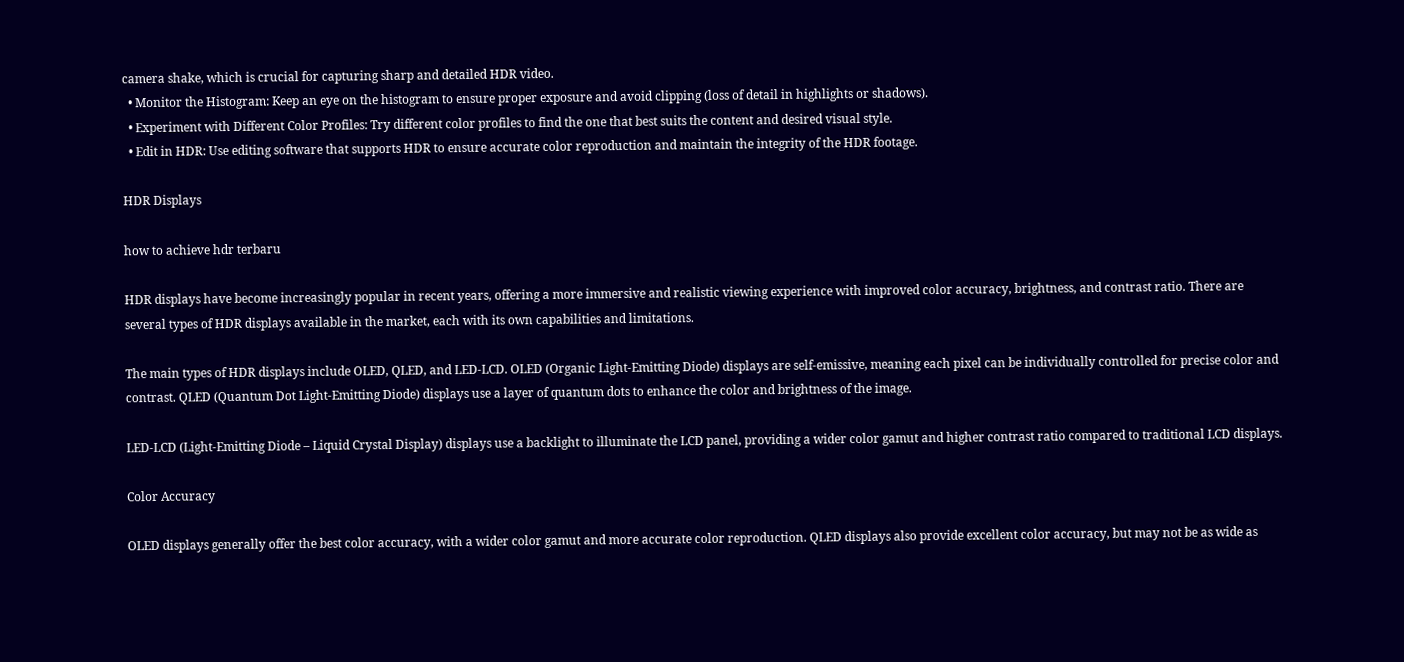camera shake, which is crucial for capturing sharp and detailed HDR video.
  • Monitor the Histogram: Keep an eye on the histogram to ensure proper exposure and avoid clipping (loss of detail in highlights or shadows).
  • Experiment with Different Color Profiles: Try different color profiles to find the one that best suits the content and desired visual style.
  • Edit in HDR: Use editing software that supports HDR to ensure accurate color reproduction and maintain the integrity of the HDR footage.

HDR Displays

how to achieve hdr terbaru

HDR displays have become increasingly popular in recent years, offering a more immersive and realistic viewing experience with improved color accuracy, brightness, and contrast ratio. There are several types of HDR displays available in the market, each with its own capabilities and limitations.

The main types of HDR displays include OLED, QLED, and LED-LCD. OLED (Organic Light-Emitting Diode) displays are self-emissive, meaning each pixel can be individually controlled for precise color and contrast. QLED (Quantum Dot Light-Emitting Diode) displays use a layer of quantum dots to enhance the color and brightness of the image.

LED-LCD (Light-Emitting Diode – Liquid Crystal Display) displays use a backlight to illuminate the LCD panel, providing a wider color gamut and higher contrast ratio compared to traditional LCD displays.

Color Accuracy

OLED displays generally offer the best color accuracy, with a wider color gamut and more accurate color reproduction. QLED displays also provide excellent color accuracy, but may not be as wide as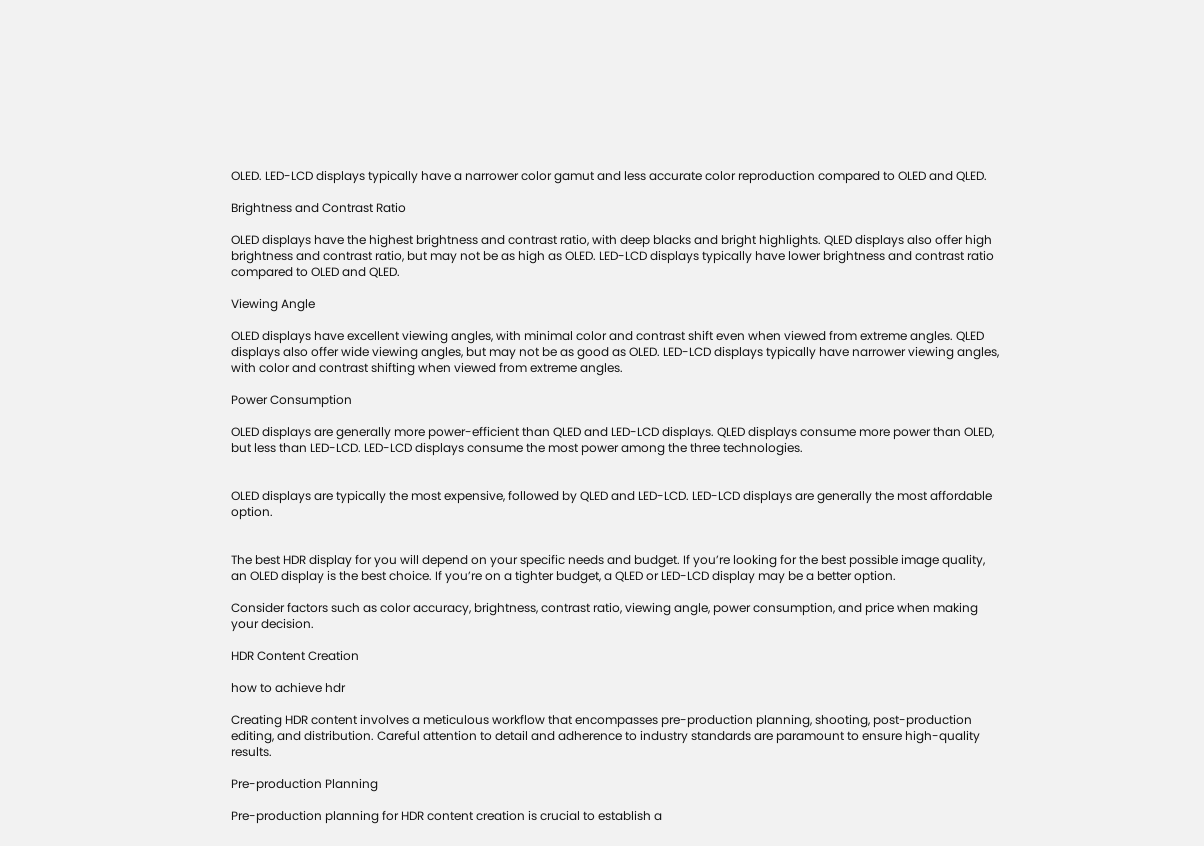OLED. LED-LCD displays typically have a narrower color gamut and less accurate color reproduction compared to OLED and QLED.

Brightness and Contrast Ratio

OLED displays have the highest brightness and contrast ratio, with deep blacks and bright highlights. QLED displays also offer high brightness and contrast ratio, but may not be as high as OLED. LED-LCD displays typically have lower brightness and contrast ratio compared to OLED and QLED.

Viewing Angle

OLED displays have excellent viewing angles, with minimal color and contrast shift even when viewed from extreme angles. QLED displays also offer wide viewing angles, but may not be as good as OLED. LED-LCD displays typically have narrower viewing angles, with color and contrast shifting when viewed from extreme angles.

Power Consumption

OLED displays are generally more power-efficient than QLED and LED-LCD displays. QLED displays consume more power than OLED, but less than LED-LCD. LED-LCD displays consume the most power among the three technologies.


OLED displays are typically the most expensive, followed by QLED and LED-LCD. LED-LCD displays are generally the most affordable option.


The best HDR display for you will depend on your specific needs and budget. If you’re looking for the best possible image quality, an OLED display is the best choice. If you’re on a tighter budget, a QLED or LED-LCD display may be a better option.

Consider factors such as color accuracy, brightness, contrast ratio, viewing angle, power consumption, and price when making your decision.

HDR Content Creation

how to achieve hdr

Creating HDR content involves a meticulous workflow that encompasses pre-production planning, shooting, post-production editing, and distribution. Careful attention to detail and adherence to industry standards are paramount to ensure high-quality results.

Pre-production Planning

Pre-production planning for HDR content creation is crucial to establish a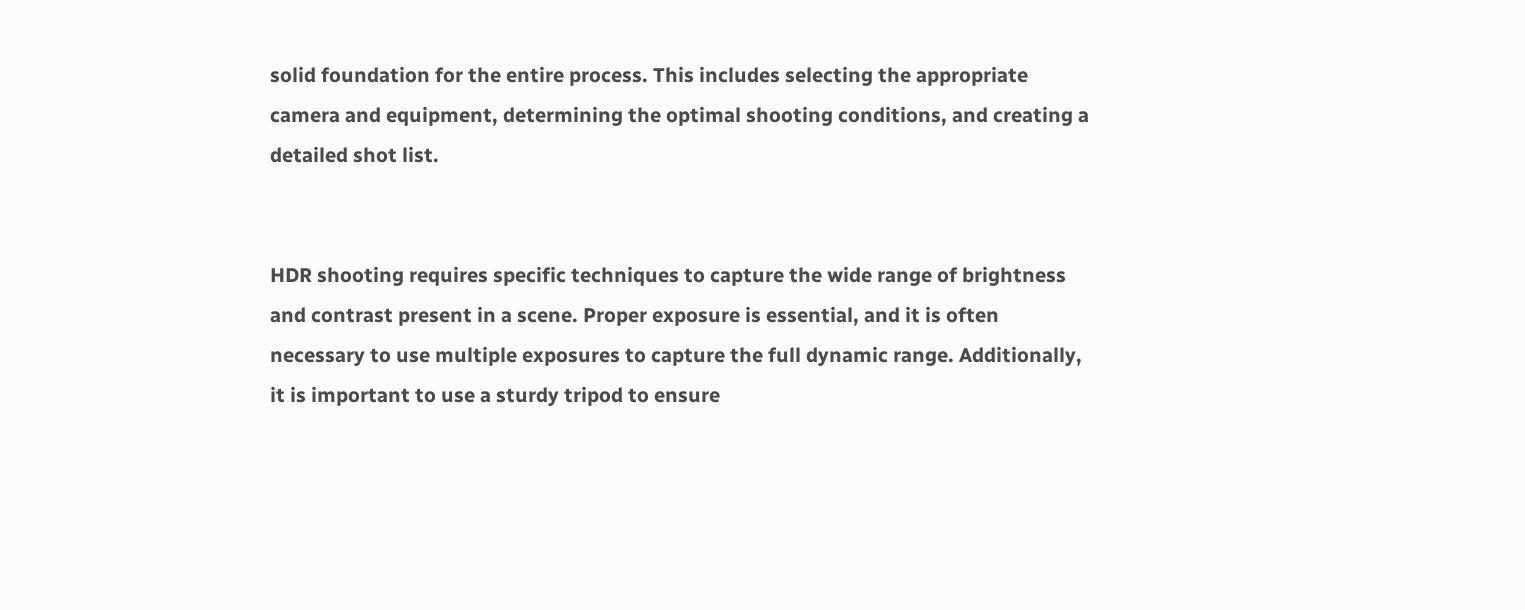solid foundation for the entire process. This includes selecting the appropriate camera and equipment, determining the optimal shooting conditions, and creating a detailed shot list.


HDR shooting requires specific techniques to capture the wide range of brightness and contrast present in a scene. Proper exposure is essential, and it is often necessary to use multiple exposures to capture the full dynamic range. Additionally, it is important to use a sturdy tripod to ensure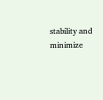stability and minimize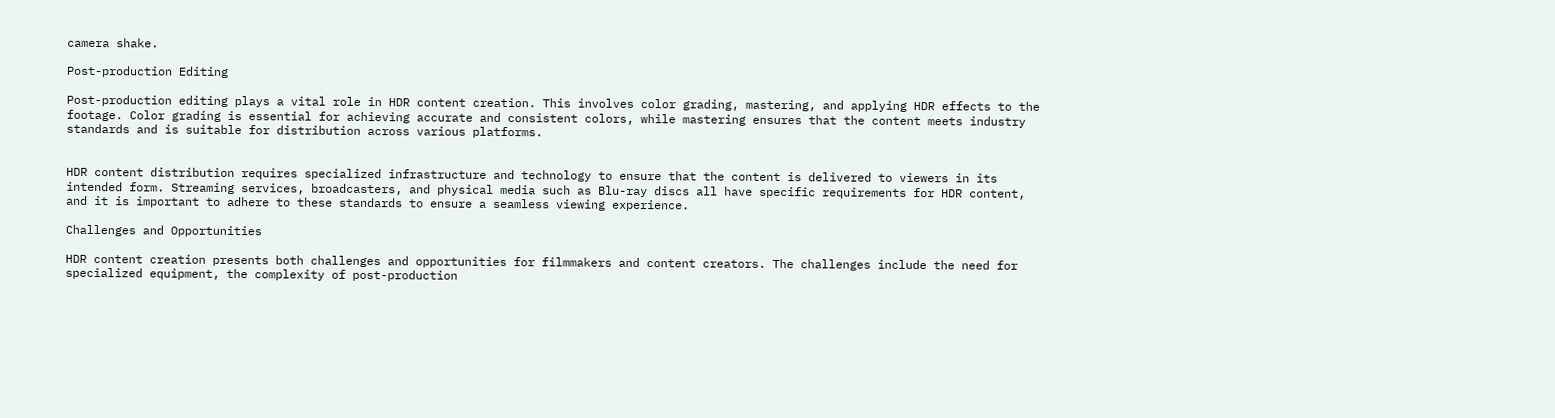camera shake.

Post-production Editing

Post-production editing plays a vital role in HDR content creation. This involves color grading, mastering, and applying HDR effects to the footage. Color grading is essential for achieving accurate and consistent colors, while mastering ensures that the content meets industry standards and is suitable for distribution across various platforms.


HDR content distribution requires specialized infrastructure and technology to ensure that the content is delivered to viewers in its intended form. Streaming services, broadcasters, and physical media such as Blu-ray discs all have specific requirements for HDR content, and it is important to adhere to these standards to ensure a seamless viewing experience.

Challenges and Opportunities

HDR content creation presents both challenges and opportunities for filmmakers and content creators. The challenges include the need for specialized equipment, the complexity of post-production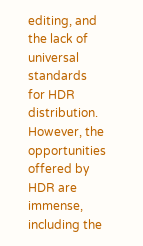editing, and the lack of universal standards for HDR distribution. However, the opportunities offered by HDR are immense, including the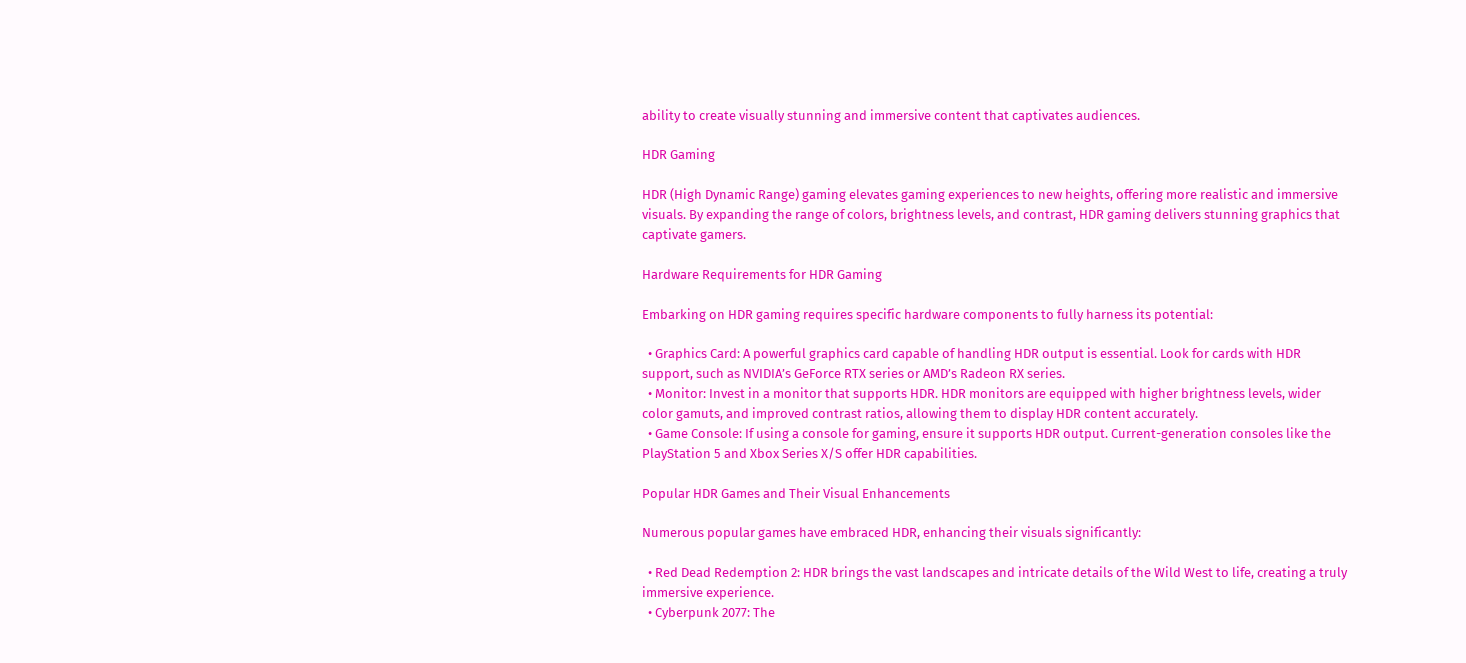ability to create visually stunning and immersive content that captivates audiences.

HDR Gaming

HDR (High Dynamic Range) gaming elevates gaming experiences to new heights, offering more realistic and immersive visuals. By expanding the range of colors, brightness levels, and contrast, HDR gaming delivers stunning graphics that captivate gamers.

Hardware Requirements for HDR Gaming

Embarking on HDR gaming requires specific hardware components to fully harness its potential:

  • Graphics Card: A powerful graphics card capable of handling HDR output is essential. Look for cards with HDR support, such as NVIDIA’s GeForce RTX series or AMD’s Radeon RX series.
  • Monitor: Invest in a monitor that supports HDR. HDR monitors are equipped with higher brightness levels, wider color gamuts, and improved contrast ratios, allowing them to display HDR content accurately.
  • Game Console: If using a console for gaming, ensure it supports HDR output. Current-generation consoles like the PlayStation 5 and Xbox Series X/S offer HDR capabilities.

Popular HDR Games and Their Visual Enhancements

Numerous popular games have embraced HDR, enhancing their visuals significantly:

  • Red Dead Redemption 2: HDR brings the vast landscapes and intricate details of the Wild West to life, creating a truly immersive experience.
  • Cyberpunk 2077: The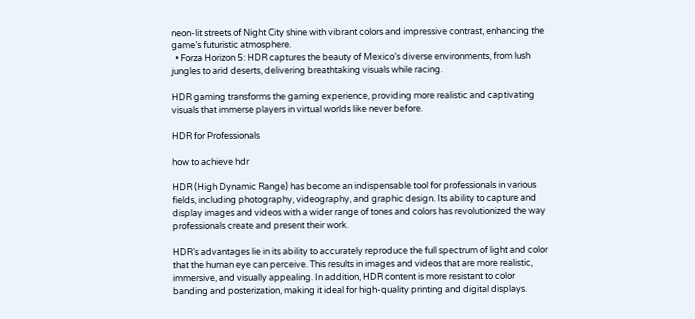neon-lit streets of Night City shine with vibrant colors and impressive contrast, enhancing the game’s futuristic atmosphere.
  • Forza Horizon 5: HDR captures the beauty of Mexico’s diverse environments, from lush jungles to arid deserts, delivering breathtaking visuals while racing.

HDR gaming transforms the gaming experience, providing more realistic and captivating visuals that immerse players in virtual worlds like never before.

HDR for Professionals

how to achieve hdr

HDR (High Dynamic Range) has become an indispensable tool for professionals in various fields, including photography, videography, and graphic design. Its ability to capture and display images and videos with a wider range of tones and colors has revolutionized the way professionals create and present their work.

HDR’s advantages lie in its ability to accurately reproduce the full spectrum of light and color that the human eye can perceive. This results in images and videos that are more realistic, immersive, and visually appealing. In addition, HDR content is more resistant to color banding and posterization, making it ideal for high-quality printing and digital displays.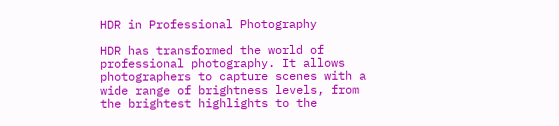HDR in Professional Photography

HDR has transformed the world of professional photography. It allows photographers to capture scenes with a wide range of brightness levels, from the brightest highlights to the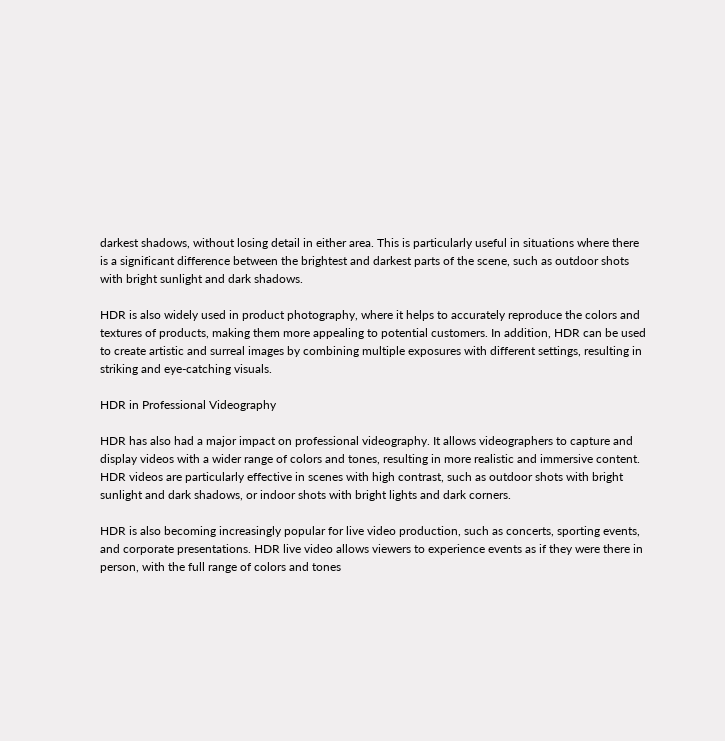darkest shadows, without losing detail in either area. This is particularly useful in situations where there is a significant difference between the brightest and darkest parts of the scene, such as outdoor shots with bright sunlight and dark shadows.

HDR is also widely used in product photography, where it helps to accurately reproduce the colors and textures of products, making them more appealing to potential customers. In addition, HDR can be used to create artistic and surreal images by combining multiple exposures with different settings, resulting in striking and eye-catching visuals.

HDR in Professional Videography

HDR has also had a major impact on professional videography. It allows videographers to capture and display videos with a wider range of colors and tones, resulting in more realistic and immersive content. HDR videos are particularly effective in scenes with high contrast, such as outdoor shots with bright sunlight and dark shadows, or indoor shots with bright lights and dark corners.

HDR is also becoming increasingly popular for live video production, such as concerts, sporting events, and corporate presentations. HDR live video allows viewers to experience events as if they were there in person, with the full range of colors and tones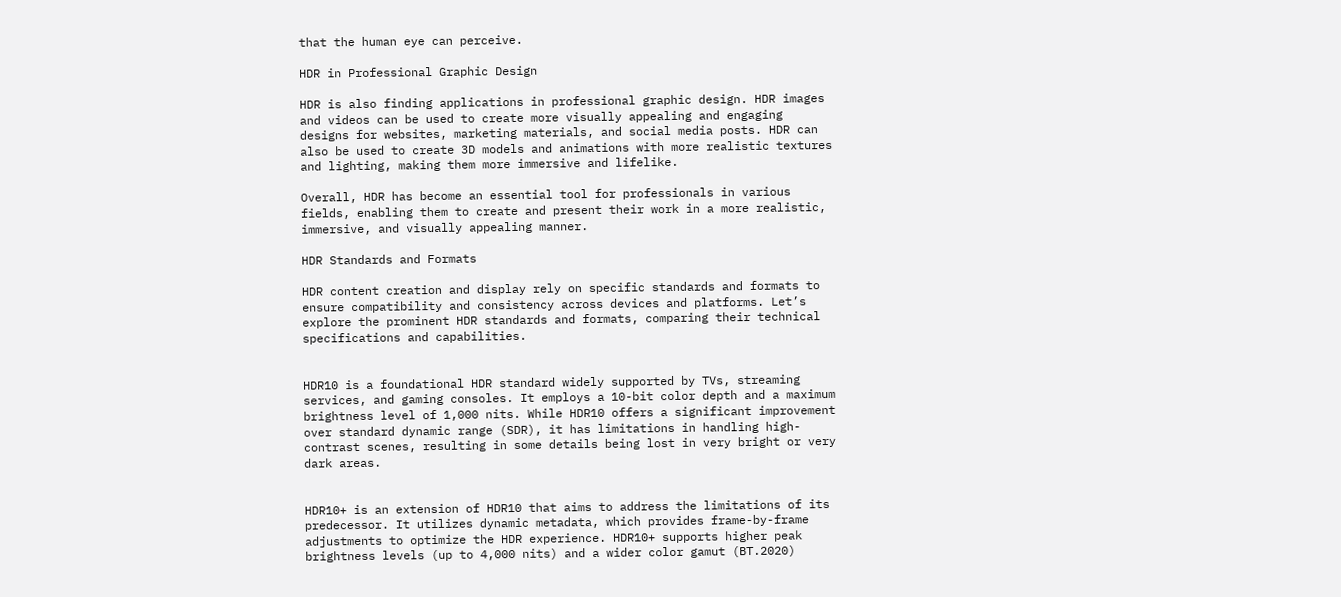that the human eye can perceive.

HDR in Professional Graphic Design

HDR is also finding applications in professional graphic design. HDR images and videos can be used to create more visually appealing and engaging designs for websites, marketing materials, and social media posts. HDR can also be used to create 3D models and animations with more realistic textures and lighting, making them more immersive and lifelike.

Overall, HDR has become an essential tool for professionals in various fields, enabling them to create and present their work in a more realistic, immersive, and visually appealing manner.

HDR Standards and Formats

HDR content creation and display rely on specific standards and formats to ensure compatibility and consistency across devices and platforms. Let’s explore the prominent HDR standards and formats, comparing their technical specifications and capabilities.


HDR10 is a foundational HDR standard widely supported by TVs, streaming services, and gaming consoles. It employs a 10-bit color depth and a maximum brightness level of 1,000 nits. While HDR10 offers a significant improvement over standard dynamic range (SDR), it has limitations in handling high-contrast scenes, resulting in some details being lost in very bright or very dark areas.


HDR10+ is an extension of HDR10 that aims to address the limitations of its predecessor. It utilizes dynamic metadata, which provides frame-by-frame adjustments to optimize the HDR experience. HDR10+ supports higher peak brightness levels (up to 4,000 nits) and a wider color gamut (BT.2020)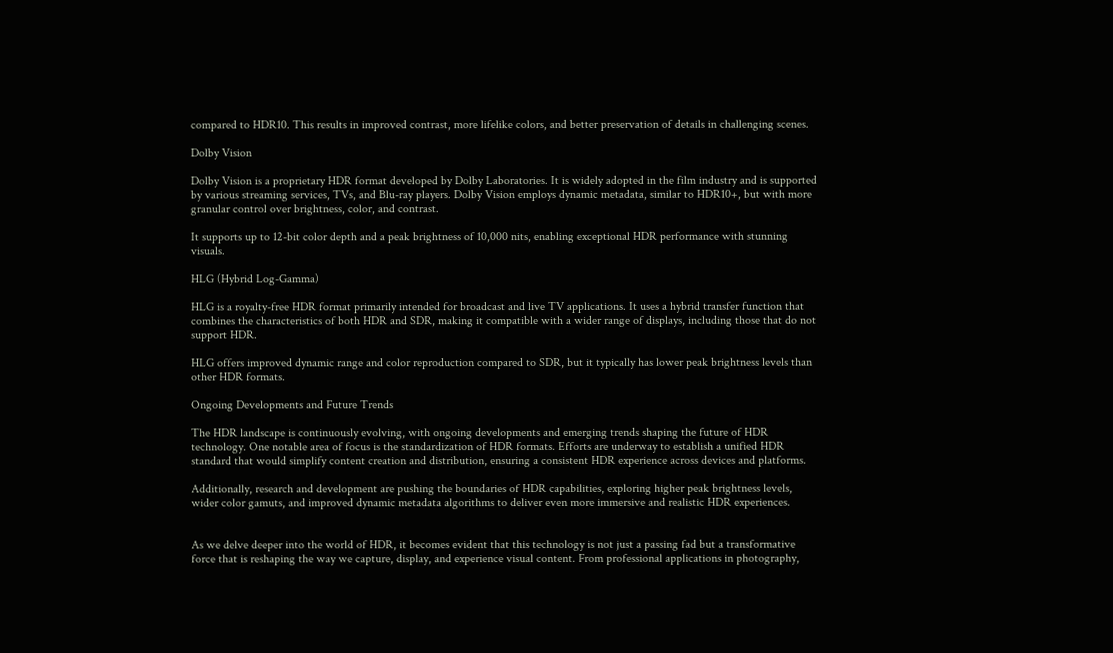compared to HDR10. This results in improved contrast, more lifelike colors, and better preservation of details in challenging scenes.

Dolby Vision

Dolby Vision is a proprietary HDR format developed by Dolby Laboratories. It is widely adopted in the film industry and is supported by various streaming services, TVs, and Blu-ray players. Dolby Vision employs dynamic metadata, similar to HDR10+, but with more granular control over brightness, color, and contrast.

It supports up to 12-bit color depth and a peak brightness of 10,000 nits, enabling exceptional HDR performance with stunning visuals.

HLG (Hybrid Log-Gamma)

HLG is a royalty-free HDR format primarily intended for broadcast and live TV applications. It uses a hybrid transfer function that combines the characteristics of both HDR and SDR, making it compatible with a wider range of displays, including those that do not support HDR.

HLG offers improved dynamic range and color reproduction compared to SDR, but it typically has lower peak brightness levels than other HDR formats.

Ongoing Developments and Future Trends

The HDR landscape is continuously evolving, with ongoing developments and emerging trends shaping the future of HDR technology. One notable area of focus is the standardization of HDR formats. Efforts are underway to establish a unified HDR standard that would simplify content creation and distribution, ensuring a consistent HDR experience across devices and platforms.

Additionally, research and development are pushing the boundaries of HDR capabilities, exploring higher peak brightness levels, wider color gamuts, and improved dynamic metadata algorithms to deliver even more immersive and realistic HDR experiences.


As we delve deeper into the world of HDR, it becomes evident that this technology is not just a passing fad but a transformative force that is reshaping the way we capture, display, and experience visual content. From professional applications in photography,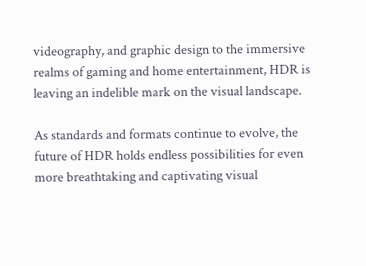videography, and graphic design to the immersive realms of gaming and home entertainment, HDR is leaving an indelible mark on the visual landscape.

As standards and formats continue to evolve, the future of HDR holds endless possibilities for even more breathtaking and captivating visual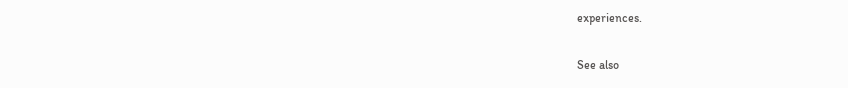experiences.

See also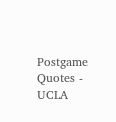Postgame Quotes - UCLA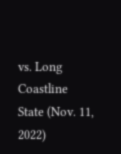vs. Long Coastline State (Nov. 11, 2022)